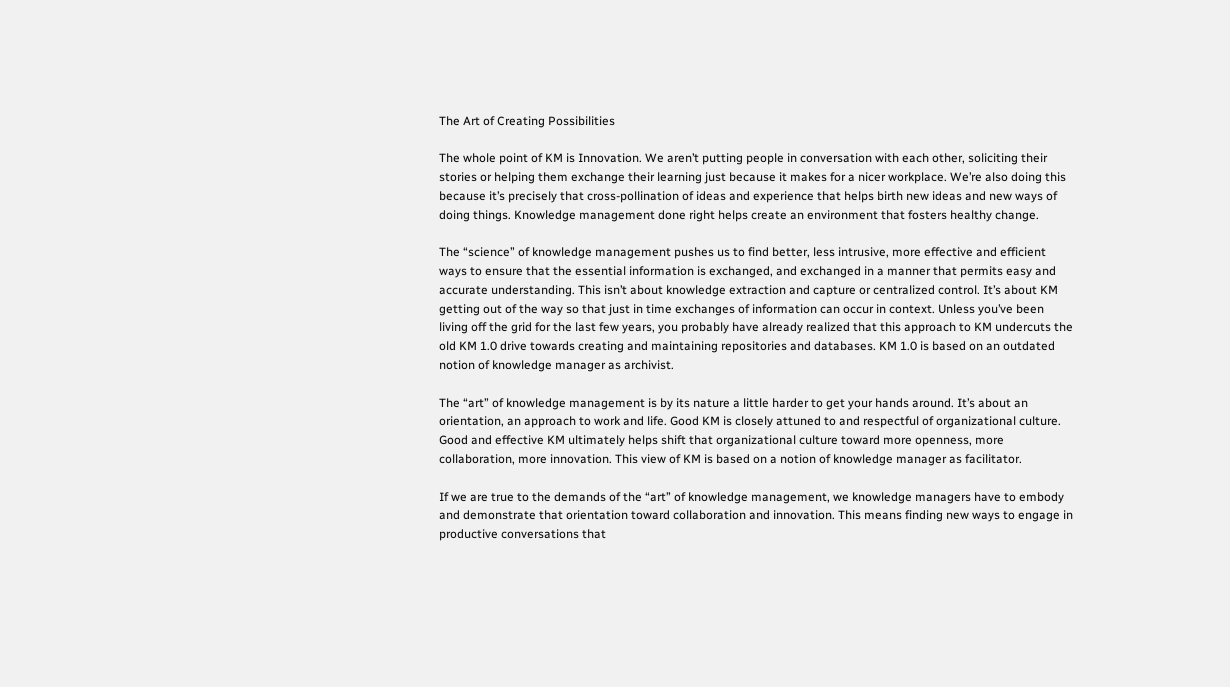The Art of Creating Possibilities

The whole point of KM is Innovation. We aren’t putting people in conversation with each other, soliciting their stories or helping them exchange their learning just because it makes for a nicer workplace. We’re also doing this because it’s precisely that cross-pollination of ideas and experience that helps birth new ideas and new ways of doing things. Knowledge management done right helps create an environment that fosters healthy change.

The “science” of knowledge management pushes us to find better, less intrusive, more effective and efficient ways to ensure that the essential information is exchanged, and exchanged in a manner that permits easy and accurate understanding. This isn’t about knowledge extraction and capture or centralized control. It’s about KM getting out of the way so that just in time exchanges of information can occur in context. Unless you’ve been living off the grid for the last few years, you probably have already realized that this approach to KM undercuts the old KM 1.0 drive towards creating and maintaining repositories and databases. KM 1.0 is based on an outdated notion of knowledge manager as archivist.

The “art” of knowledge management is by its nature a little harder to get your hands around. It’s about an orientation, an approach to work and life. Good KM is closely attuned to and respectful of organizational culture. Good and effective KM ultimately helps shift that organizational culture toward more openness, more collaboration, more innovation. This view of KM is based on a notion of knowledge manager as facilitator.

If we are true to the demands of the “art” of knowledge management, we knowledge managers have to embody and demonstrate that orientation toward collaboration and innovation. This means finding new ways to engage in productive conversations that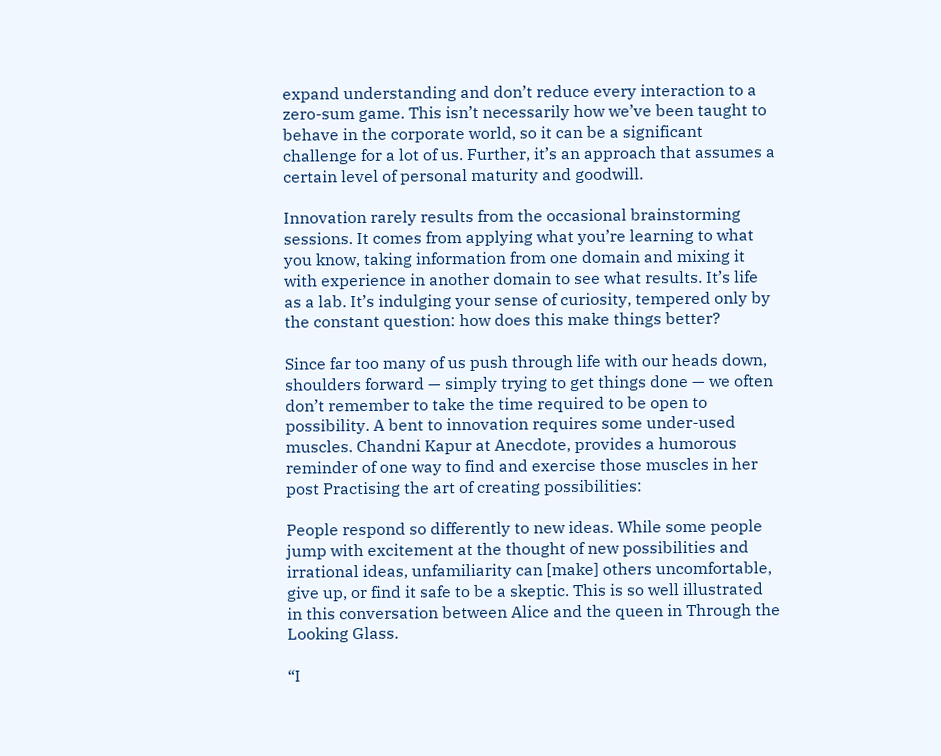expand understanding and don’t reduce every interaction to a zero-sum game. This isn’t necessarily how we’ve been taught to behave in the corporate world, so it can be a significant challenge for a lot of us. Further, it’s an approach that assumes a certain level of personal maturity and goodwill.

Innovation rarely results from the occasional brainstorming sessions. It comes from applying what you’re learning to what you know, taking information from one domain and mixing it with experience in another domain to see what results. It’s life as a lab. It’s indulging your sense of curiosity, tempered only by the constant question: how does this make things better?

Since far too many of us push through life with our heads down, shoulders forward — simply trying to get things done — we often don’t remember to take the time required to be open to possibility. A bent to innovation requires some under-used muscles. Chandni Kapur at Anecdote, provides a humorous reminder of one way to find and exercise those muscles in her post Practising the art of creating possibilities:

People respond so differently to new ideas. While some people jump with excitement at the thought of new possibilities and irrational ideas, unfamiliarity can [make] others uncomfortable, give up, or find it safe to be a skeptic. This is so well illustrated in this conversation between Alice and the queen in Through the Looking Glass.

“I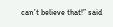can’t believe that!” said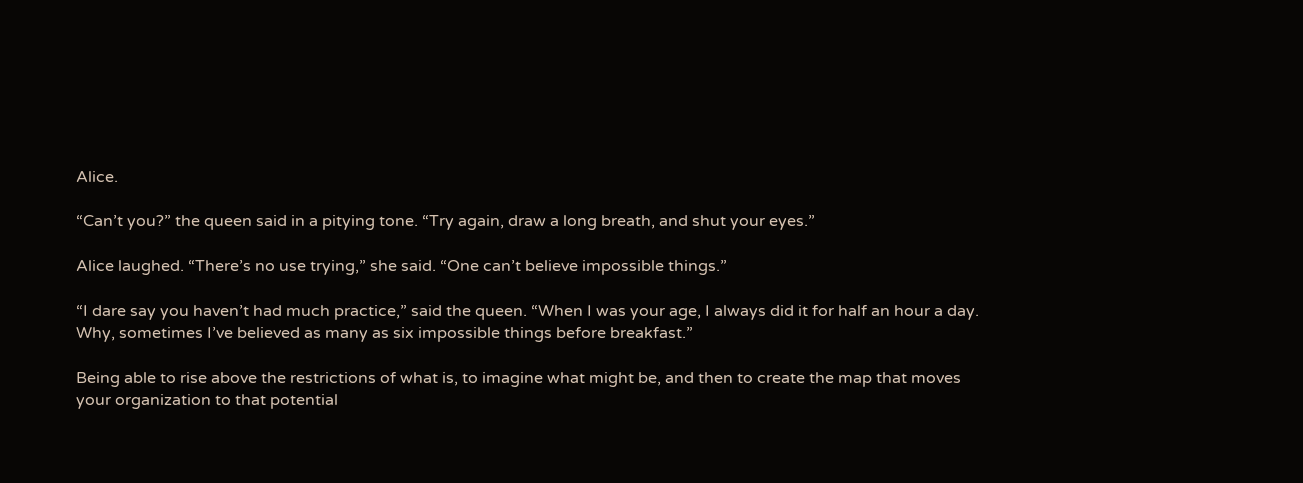Alice.

“Can’t you?” the queen said in a pitying tone. “Try again, draw a long breath, and shut your eyes.”

Alice laughed. “There’s no use trying,” she said. “One can’t believe impossible things.”

“I dare say you haven’t had much practice,” said the queen. “When I was your age, I always did it for half an hour a day. Why, sometimes I’ve believed as many as six impossible things before breakfast.”

Being able to rise above the restrictions of what is, to imagine what might be, and then to create the map that moves your organization to that potential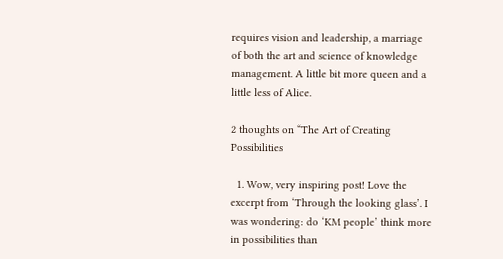requires vision and leadership, a marriage of both the art and science of knowledge management. A little bit more queen and a little less of Alice.

2 thoughts on “The Art of Creating Possibilities

  1. Wow, very inspiring post! Love the excerpt from ‘Through the looking glass’. I was wondering: do ‘KM people’ think more in possibilities than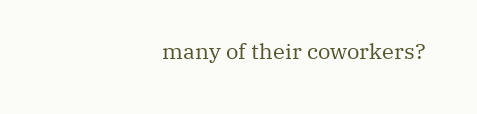many of their coworkers?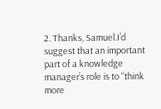2. Thanks, Samuel.I’d suggest that an important part of a knowledge manager’s role is to “think more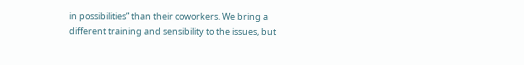in possibilities” than their coworkers. We bring a different training and sensibility to the issues, but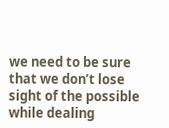we need to be sure that we don’t lose sight of the possible while dealing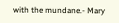with the mundane.- Mary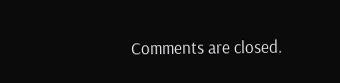Comments are closed.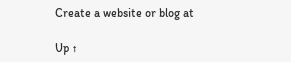Create a website or blog at

Up ↑